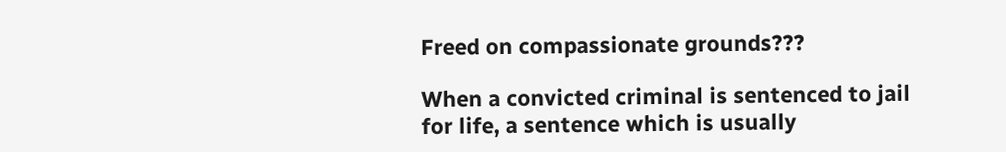Freed on compassionate grounds???

When a convicted criminal is sentenced to jail for life, a sentence which is usually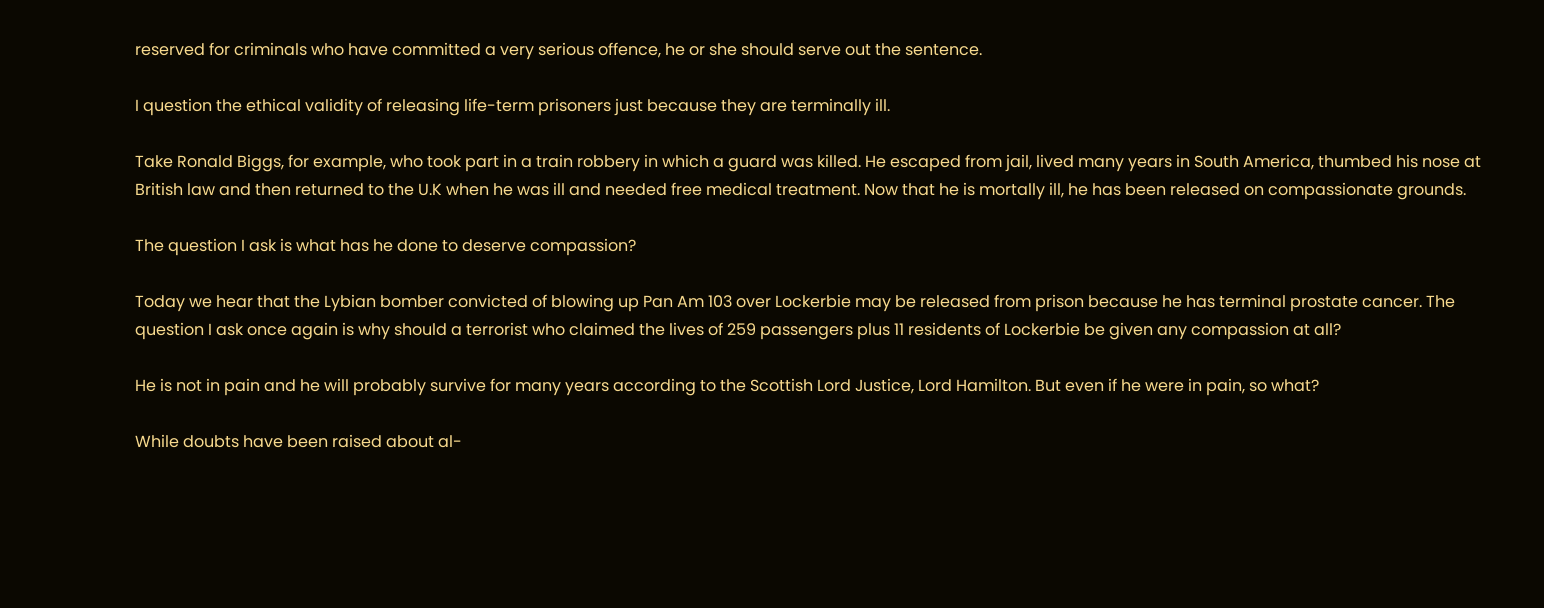reserved for criminals who have committed a very serious offence, he or she should serve out the sentence.

I question the ethical validity of releasing life-term prisoners just because they are terminally ill.

Take Ronald Biggs, for example, who took part in a train robbery in which a guard was killed. He escaped from jail, lived many years in South America, thumbed his nose at British law and then returned to the U.K when he was ill and needed free medical treatment. Now that he is mortally ill, he has been released on compassionate grounds.

The question I ask is what has he done to deserve compassion?

Today we hear that the Lybian bomber convicted of blowing up Pan Am 103 over Lockerbie may be released from prison because he has terminal prostate cancer. The question I ask once again is why should a terrorist who claimed the lives of 259 passengers plus 11 residents of Lockerbie be given any compassion at all?

He is not in pain and he will probably survive for many years according to the Scottish Lord Justice, Lord Hamilton. But even if he were in pain, so what?

While doubts have been raised about al-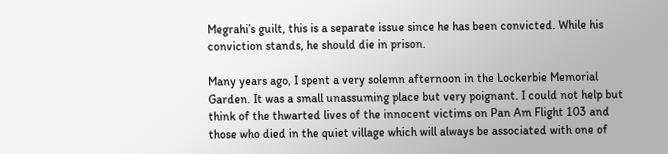Megrahi’s guilt, this is a separate issue since he has been convicted. While his conviction stands, he should die in prison.

Many years ago, I spent a very solemn afternoon in the Lockerbie Memorial Garden. It was a small unassuming place but very poignant. I could not help but think of the thwarted lives of the innocent victims on Pan Am Flight 103 and those who died in the quiet village which will always be associated with one of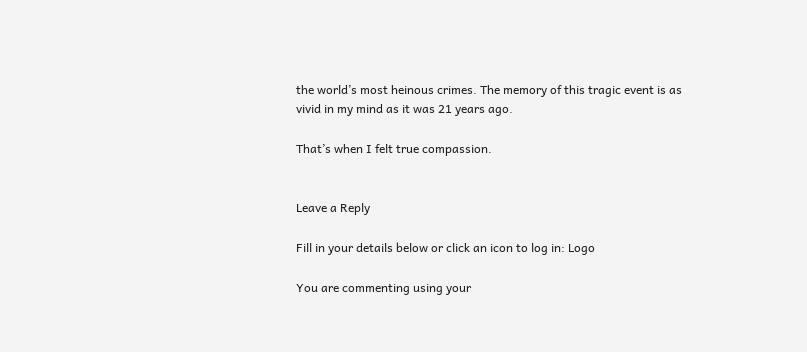the world’s most heinous crimes. The memory of this tragic event is as vivid in my mind as it was 21 years ago.

That’s when I felt true compassion.


Leave a Reply

Fill in your details below or click an icon to log in: Logo

You are commenting using your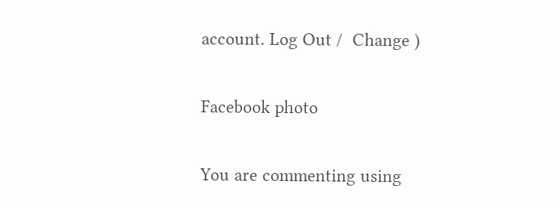account. Log Out /  Change )

Facebook photo

You are commenting using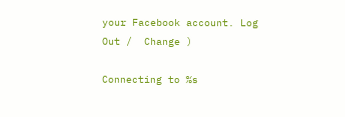your Facebook account. Log Out /  Change )

Connecting to %s